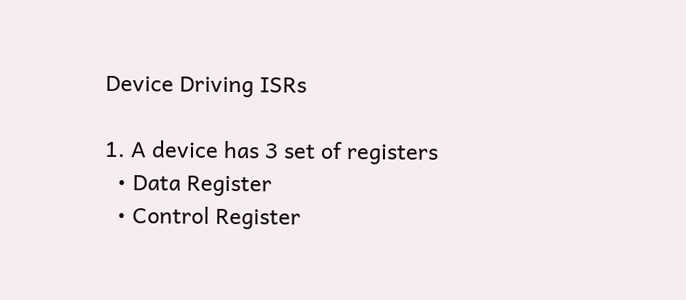Device Driving ISRs

1. A device has 3 set of registers
  • Data Register
  • Control Register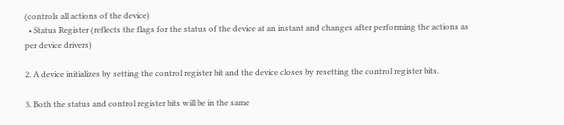(controls all actions of the device)
  • Status Register (reflects the flags for the status of the device at an instant and changes after performing the actions as per device drivers)

2. A device initializes by setting the control register bit and the device closes by resetting the control register bits.

3. Both the status and control register bits will be in the same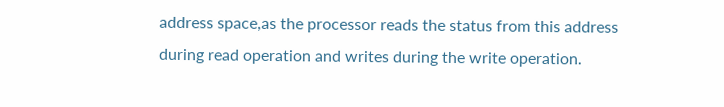address space,as the processor reads the status from this address during read operation and writes during the write operation.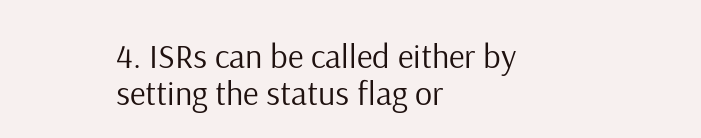4. ISRs can be called either by setting the status flag or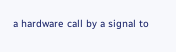a hardware call by a signal to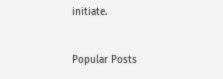initiate.


Popular Posts